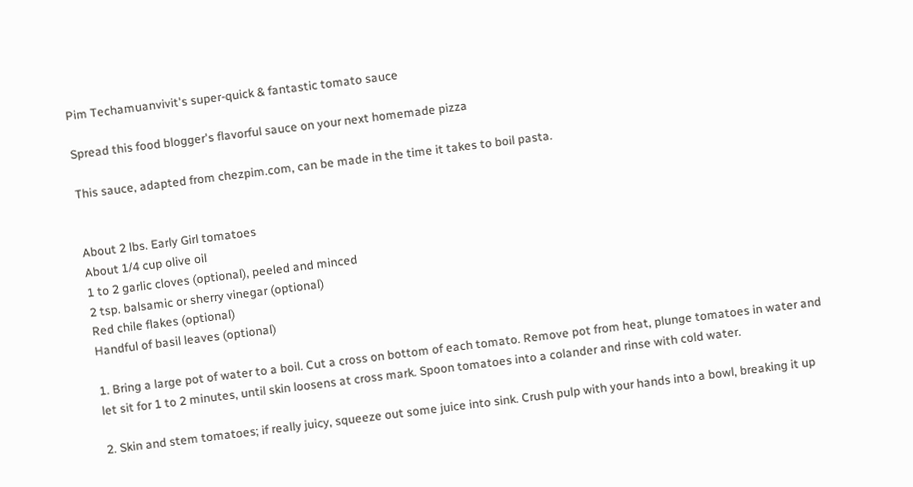Pim Techamuanvivit's super-quick & fantastic tomato sauce

Spread this food blogger's flavorful sauce on your next homemade pizza

This sauce, adapted from chezpim.com, can be made in the time it takes to boil pasta.


About 2 lbs. Early Girl tomatoes
About 1/4 cup olive oil
1 to 2 garlic cloves (optional), peeled and minced
2 tsp. balsamic or sherry vinegar (optional)
Red chile flakes (optional)
Handful of basil leaves (optional)

1. Bring a large pot of water to a boil. Cut a cross on bottom of each tomato. Remove pot from heat, plunge tomatoes in water and let sit for 1 to 2 minutes, until skin loosens at cross mark. Spoon tomatoes into a colander and rinse with cold water.

2. Skin and stem tomatoes; if really juicy, squeeze out some juice into sink. Crush pulp with your hands into a bowl, breaking it up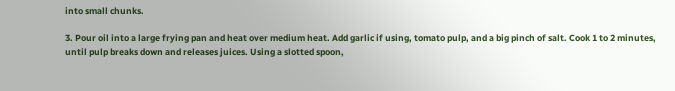into small chunks.

3. Pour oil into a large frying pan and heat over medium heat. Add garlic if using, tomato pulp, and a big pinch of salt. Cook 1 to 2 minutes, until pulp breaks down and releases juices. Using a slotted spoon,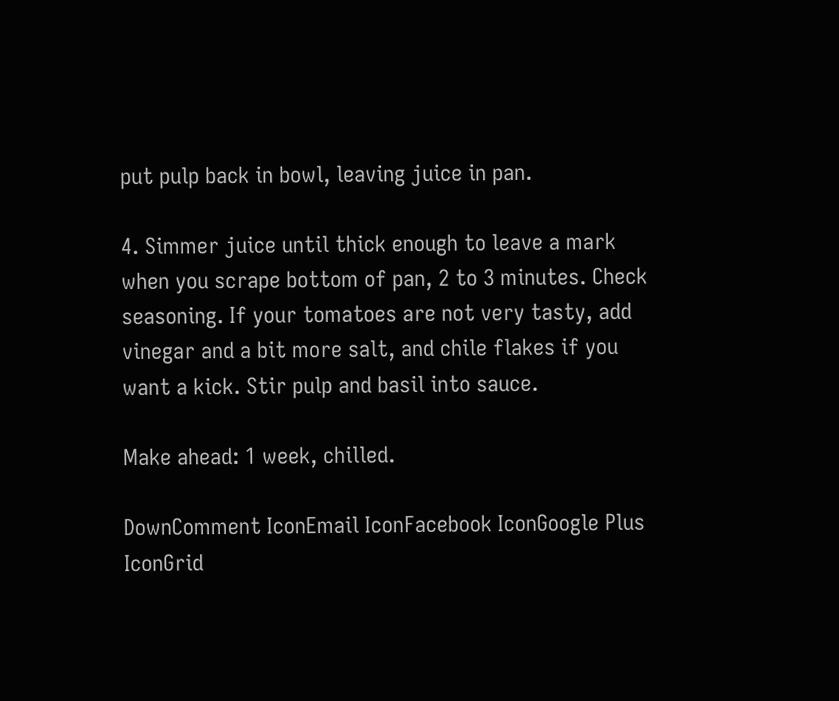put pulp back in bowl, leaving juice in pan.

4. Simmer juice until thick enough to leave a mark when you scrape bottom of pan, 2 to 3 minutes. Check seasoning. If your tomatoes are not very tasty, add vinegar and a bit more salt, and chile flakes if you want a kick. Stir pulp and basil into sauce.

Make ahead: 1 week, chilled.

DownComment IconEmail IconFacebook IconGoogle Plus IconGrid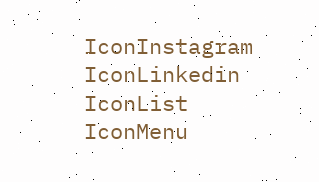IconInstagram IconLinkedin IconList IconMenu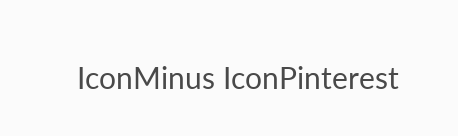IconMinus IconPinterest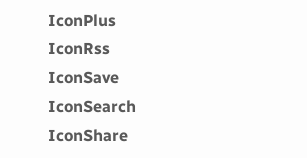IconPlus IconRss IconSave IconSearch IconShare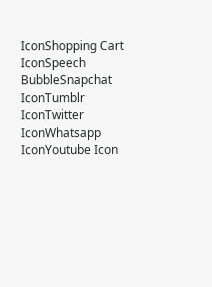IconShopping Cart IconSpeech BubbleSnapchat IconTumblr IconTwitter IconWhatsapp IconYoutube Icon